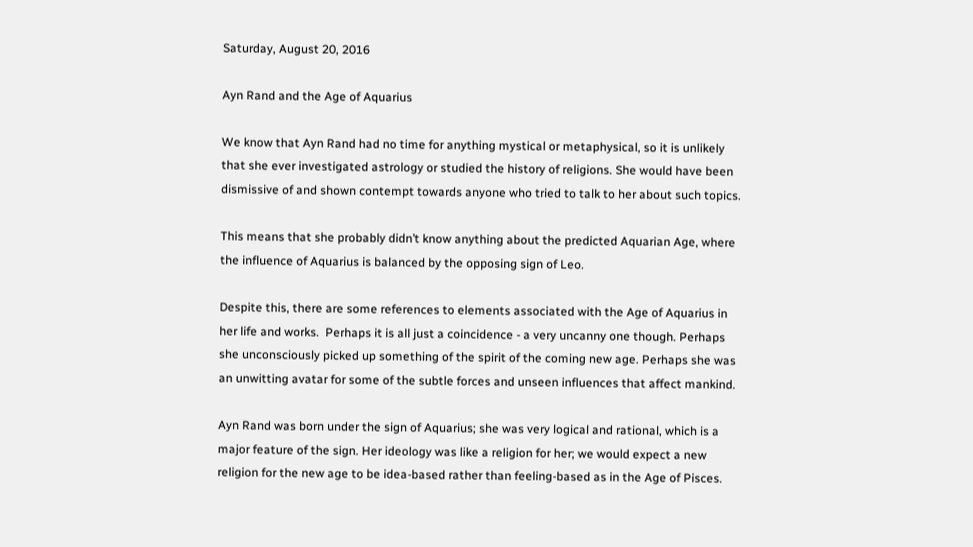Saturday, August 20, 2016

Ayn Rand and the Age of Aquarius

We know that Ayn Rand had no time for anything mystical or metaphysical, so it is unlikely that she ever investigated astrology or studied the history of religions. She would have been dismissive of and shown contempt towards anyone who tried to talk to her about such topics.

This means that she probably didn’t know anything about the predicted Aquarian Age, where the influence of Aquarius is balanced by the opposing sign of Leo.

Despite this, there are some references to elements associated with the Age of Aquarius in her life and works.  Perhaps it is all just a coincidence - a very uncanny one though. Perhaps she unconsciously picked up something of the spirit of the coming new age. Perhaps she was an unwitting avatar for some of the subtle forces and unseen influences that affect mankind.

Ayn Rand was born under the sign of Aquarius; she was very logical and rational, which is a major feature of the sign. Her ideology was like a religion for her; we would expect a new religion for the new age to be idea-based rather than feeling-based as in the Age of Pisces.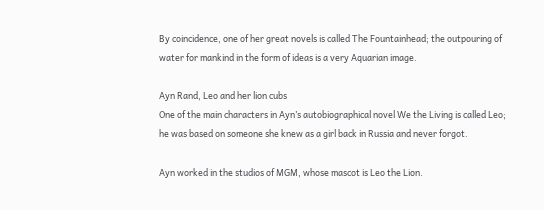By coincidence, one of her great novels is called The Fountainhead; the outpouring of water for mankind in the form of ideas is a very Aquarian image.

Ayn Rand, Leo and her lion cubs
One of the main characters in Ayn’s autobiographical novel We the Living is called Leo; he was based on someone she knew as a girl back in Russia and never forgot.

Ayn worked in the studios of MGM, whose mascot is Leo the Lion.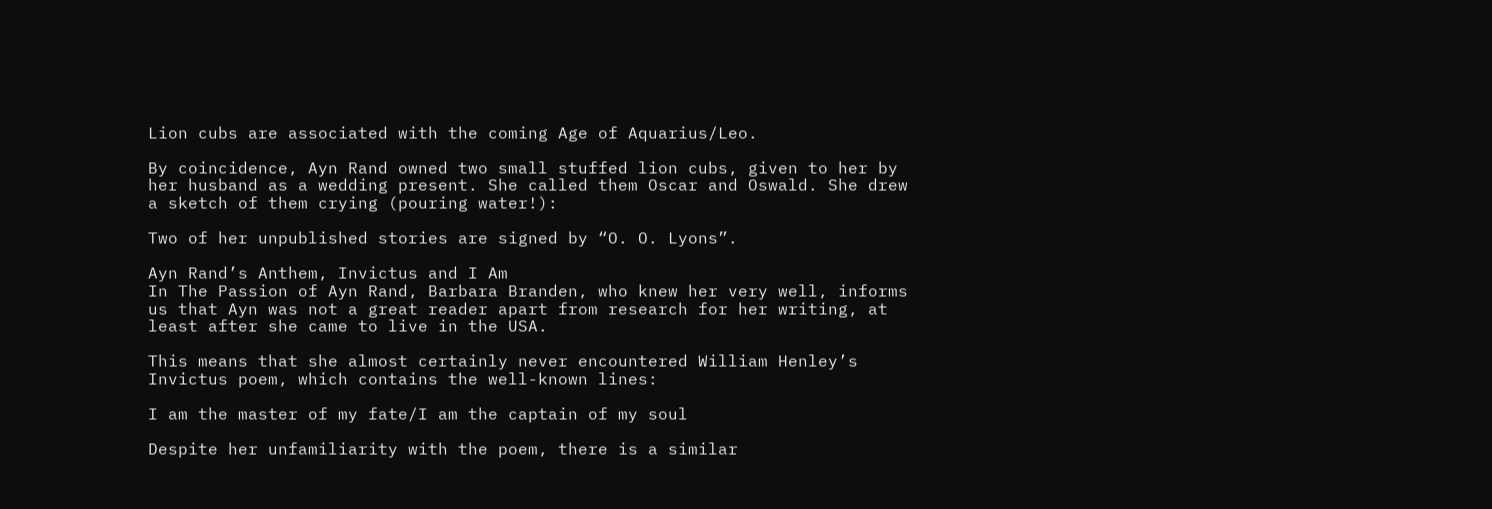Lion cubs are associated with the coming Age of Aquarius/Leo.

By coincidence, Ayn Rand owned two small stuffed lion cubs, given to her by her husband as a wedding present. She called them Oscar and Oswald. She drew a sketch of them crying (pouring water!):

Two of her unpublished stories are signed by “O. O. Lyons”.

Ayn Rand’s Anthem, Invictus and I Am
In The Passion of Ayn Rand, Barbara Branden, who knew her very well, informs us that Ayn was not a great reader apart from research for her writing, at least after she came to live in the USA.

This means that she almost certainly never encountered William Henley’s Invictus poem, which contains the well-known lines:

I am the master of my fate/I am the captain of my soul

Despite her unfamiliarity with the poem, there is a similar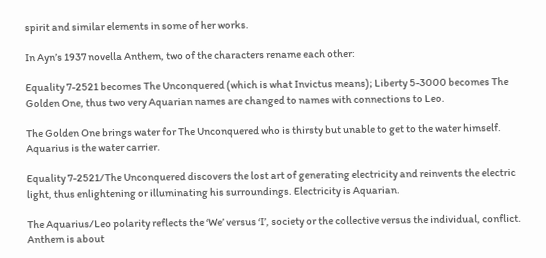spirit and similar elements in some of her works.

In Ayn’s 1937 novella Anthem, two of the characters rename each other:

Equality 7-2521 becomes The Unconquered (which is what Invictus means); Liberty 5-3000 becomes The Golden One, thus two very Aquarian names are changed to names with connections to Leo.

The Golden One brings water for The Unconquered who is thirsty but unable to get to the water himself. Aquarius is the water carrier.

Equality 7-2521/The Unconquered discovers the lost art of generating electricity and reinvents the electric light, thus enlightening or illuminating his surroundings. Electricity is Aquarian.

The Aquarius/Leo polarity reflects the ‘We’ versus ‘I’, society or the collective versus the individual, conflict. Anthem is about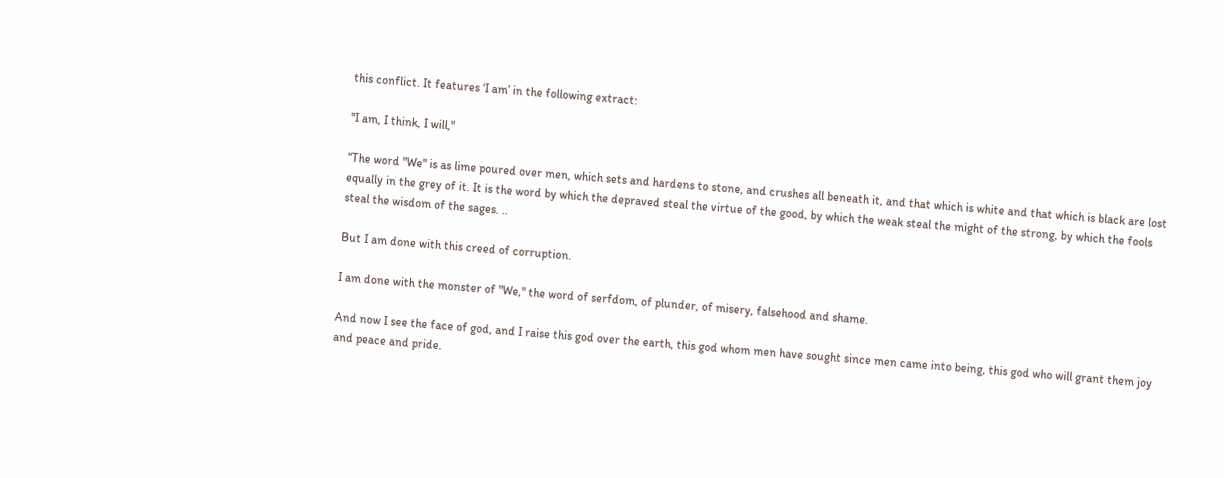this conflict. It features ‘I am’ in the following extract:

"I am, I think, I will,"

“The word "We" is as lime poured over men, which sets and hardens to stone, and crushes all beneath it, and that which is white and that which is black are lost equally in the grey of it. It is the word by which the depraved steal the virtue of the good, by which the weak steal the might of the strong, by which the fools steal the wisdom of the sages. ..

But I am done with this creed of corruption.

I am done with the monster of "We," the word of serfdom, of plunder, of misery, falsehood and shame.

And now I see the face of god, and I raise this god over the earth, this god whom men have sought since men came into being, this god who will grant them joy and peace and pride.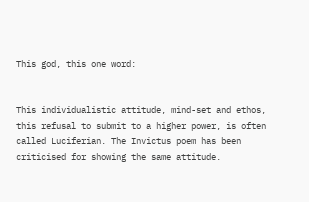This god, this one word:


This individualistic attitude, mind-set and ethos, this refusal to submit to a higher power, is often called Luciferian. The Invictus poem has been criticised for showing the same attitude.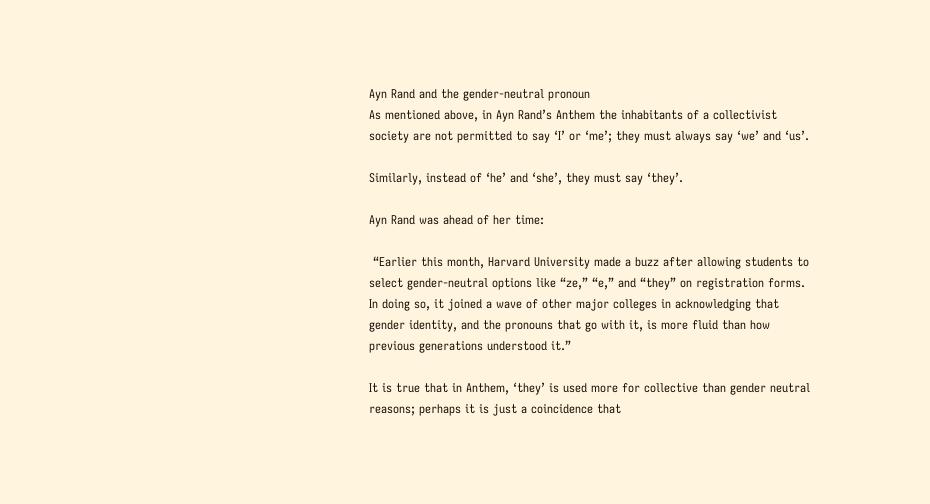Ayn Rand and the gender-neutral pronoun
As mentioned above, in Ayn Rand’s Anthem the inhabitants of a collectivist society are not permitted to say ‘I’ or ‘me’; they must always say ‘we’ and ‘us’.

Similarly, instead of ‘he’ and ‘she’, they must say ‘they’.

Ayn Rand was ahead of her time:

 “Earlier this month, Harvard University made a buzz after allowing students to select gender-neutral options like “ze,” “e,” and “they” on registration forms. In doing so, it joined a wave of other major colleges in acknowledging that gender identity, and the pronouns that go with it, is more fluid than how previous generations understood it.”

It is true that in Anthem, ‘they’ is used more for collective than gender neutral reasons; perhaps it is just a coincidence that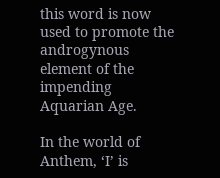this word is now used to promote the androgynous element of the impending Aquarian Age.

In the world of Anthem, ‘I’ is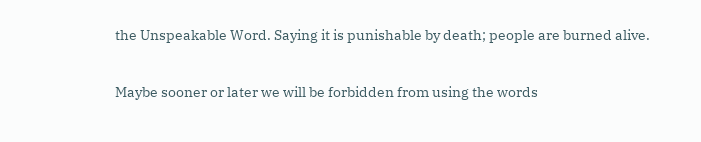the Unspeakable Word. Saying it is punishable by death; people are burned alive.

Maybe sooner or later we will be forbidden from using the words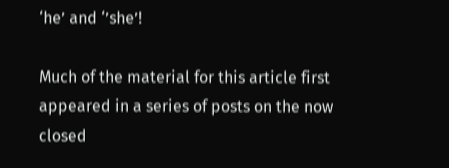‘he’ and ‘’she’!

Much of the material for this article first appeared in a series of posts on the now closed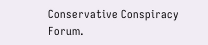Conservative Conspiracy Forum.